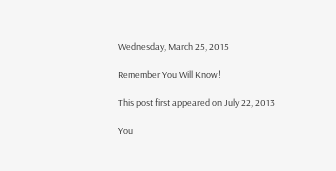Wednesday, March 25, 2015

Remember You Will Know!

This post first appeared on July 22, 2013

You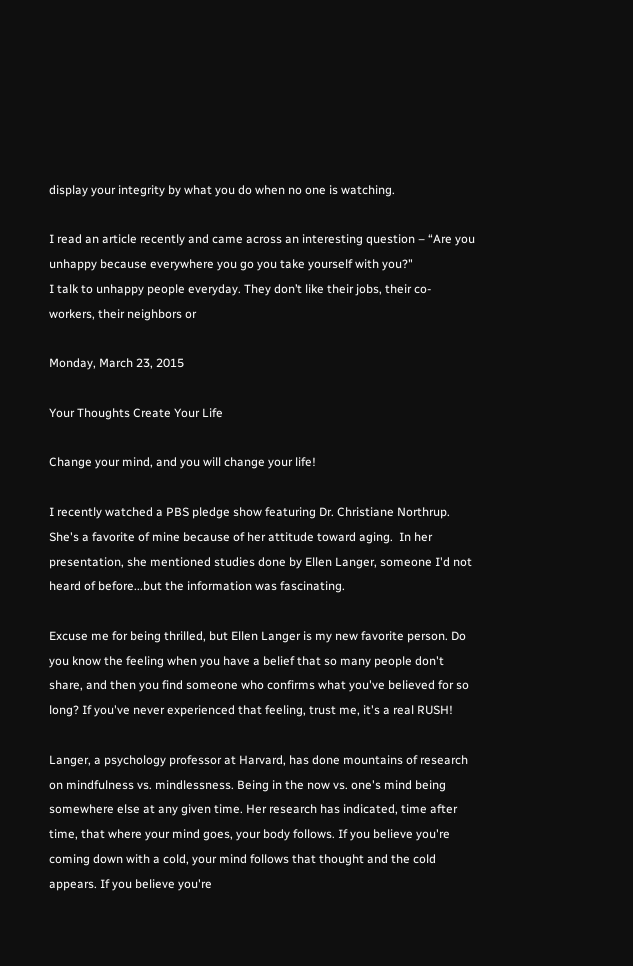display your integrity by what you do when no one is watching.

I read an article recently and came across an interesting question – “Are you unhappy because everywhere you go you take yourself with you?"
I talk to unhappy people everyday. They don’t like their jobs, their co-workers, their neighbors or

Monday, March 23, 2015

Your Thoughts Create Your Life

Change your mind, and you will change your life!

I recently watched a PBS pledge show featuring Dr. Christiane Northrup. She's a favorite of mine because of her attitude toward aging.  In her presentation, she mentioned studies done by Ellen Langer, someone I'd not heard of before...but the information was fascinating.

Excuse me for being thrilled, but Ellen Langer is my new favorite person. Do you know the feeling when you have a belief that so many people don't share, and then you find someone who confirms what you've believed for so long? If you've never experienced that feeling, trust me, it's a real RUSH!

Langer, a psychology professor at Harvard, has done mountains of research on mindfulness vs. mindlessness. Being in the now vs. one's mind being somewhere else at any given time. Her research has indicated, time after time, that where your mind goes, your body follows. If you believe you're coming down with a cold, your mind follows that thought and the cold appears. If you believe you're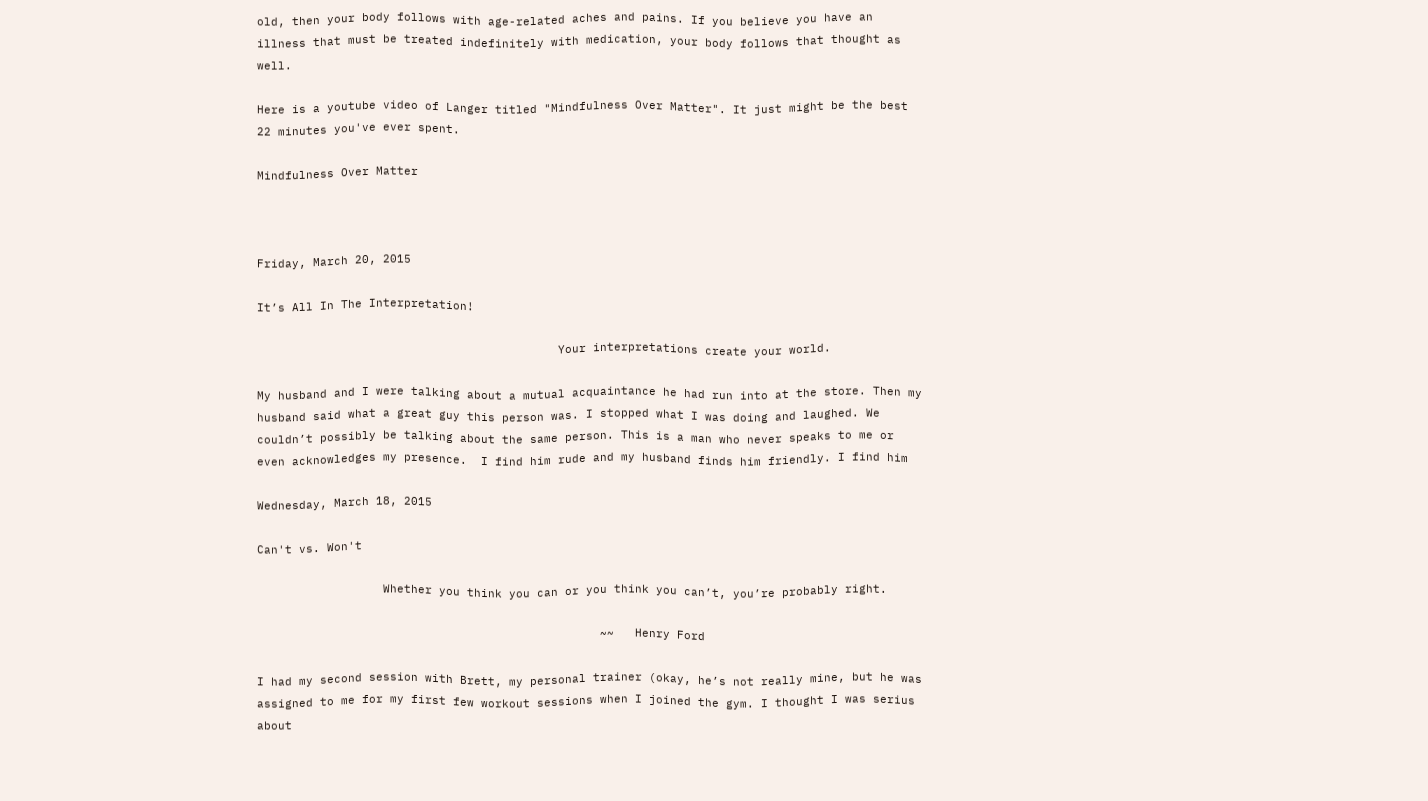old, then your body follows with age-related aches and pains. If you believe you have an illness that must be treated indefinitely with medication, your body follows that thought as well.

Here is a youtube video of Langer titled "Mindfulness Over Matter". It just might be the best 22 minutes you've ever spent.

Mindfulness Over Matter



Friday, March 20, 2015

It’s All In The Interpretation!

                                           Your interpretations create your world.

My husband and I were talking about a mutual acquaintance he had run into at the store. Then my husband said what a great guy this person was. I stopped what I was doing and laughed. We couldn’t possibly be talking about the same person. This is a man who never speaks to me or even acknowledges my presence.  I find him rude and my husband finds him friendly. I find him

Wednesday, March 18, 2015

Can't vs. Won't

                  Whether you think you can or you think you can’t, you’re probably right.

                                                 ~~   Henry Ford

I had my second session with Brett, my personal trainer (okay, he’s not really mine, but he was assigned to me for my first few workout sessions when I joined the gym. I thought I was serius about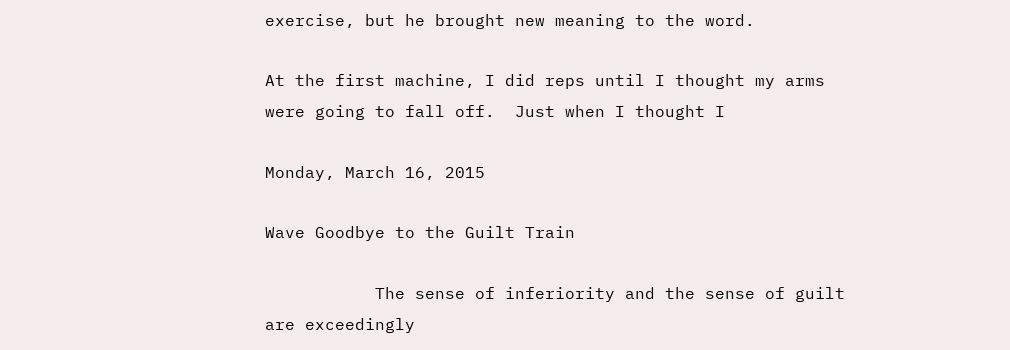exercise, but he brought new meaning to the word.

At the first machine, I did reps until I thought my arms were going to fall off.  Just when I thought I

Monday, March 16, 2015

Wave Goodbye to the Guilt Train

           The sense of inferiority and the sense of guilt are exceedingly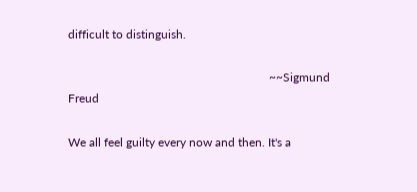difficult to distinguish.

                                                                   ~~Sigmund Freud

We all feel guilty every now and then. It's a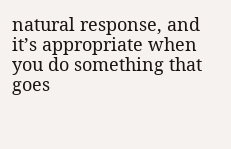natural response, and it’s appropriate when you do something that goes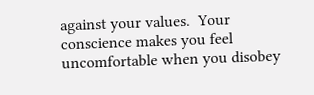against your values.  Your conscience makes you feel uncomfortable when you disobey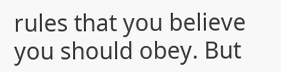rules that you believe you should obey. But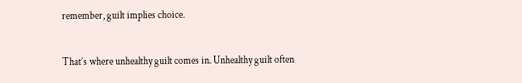remember, guilt implies choice.

That’s where unhealthy guilt comes in. Unhealthy guilt often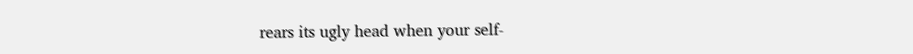rears its ugly head when your self-